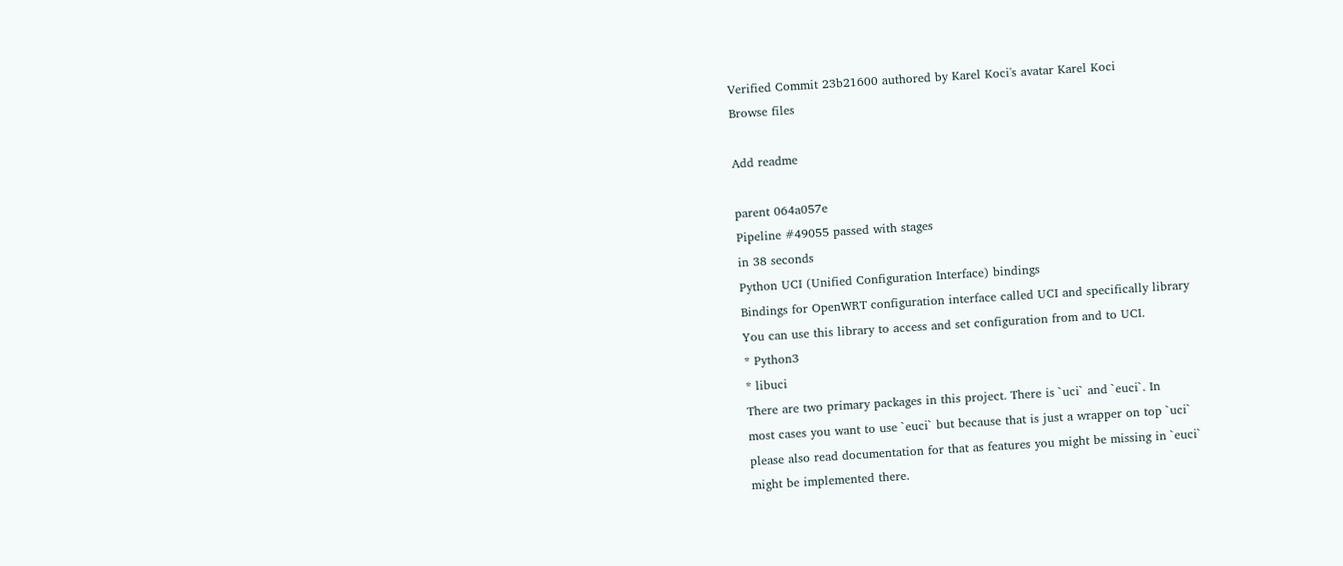Verified Commit 23b21600 authored by Karel Koci's avatar Karel Koci
Browse files

Add readme

parent 064a057e
Pipeline #49055 passed with stages
in 38 seconds
Python UCI (Unified Configuration Interface) bindings
Bindings for OpenWRT configuration interface called UCI and specifically library
You can use this library to access and set configuration from and to UCI.
* Python3
* libuci
There are two primary packages in this project. There is `uci` and `euci`. In
most cases you want to use `euci` but because that is just a wrapper on top `uci`
please also read documentation for that as features you might be missing in `euci`
might be implemented there.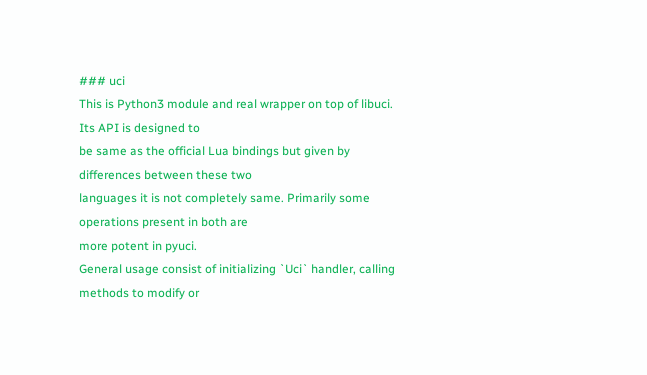### uci
This is Python3 module and real wrapper on top of libuci. Its API is designed to
be same as the official Lua bindings but given by differences between these two
languages it is not completely same. Primarily some operations present in both are
more potent in pyuci.
General usage consist of initializing `Uci` handler, calling methods to modify or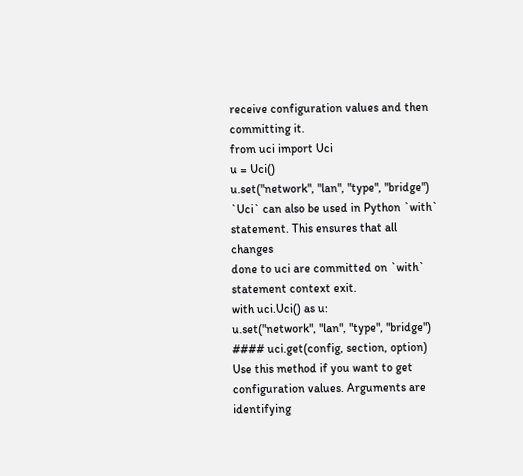receive configuration values and then committing it.
from uci import Uci
u = Uci()
u.set("network", "lan", "type", "bridge")
`Uci` can also be used in Python `with` statement. This ensures that all changes
done to uci are committed on `with` statement context exit.
with uci.Uci() as u:
u.set("network", "lan", "type", "bridge")
#### uci.get(config, section, option)
Use this method if you want to get configuration values. Arguments are identifying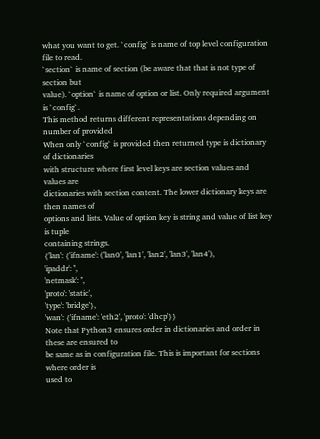what you want to get. `config` is name of top level configuration file to read.
`section` is name of section (be aware that that is not type of section but
value). `option` is name of option or list. Only required argument is `config`.
This method returns different representations depending on number of provided
When only `config` is provided then returned type is dictionary of dictionaries
with structure where first level keys are section values and values are
dictionaries with section content. The lower dictionary keys are then names of
options and lists. Value of option key is string and value of list key is tuple
containing strings.
{'lan': {'ifname': ('lan0', 'lan1', 'lan2', 'lan3', 'lan4'),
'ipaddr': '',
'netmask': '',
'proto': 'static',
'type': 'bridge'},
'wan': {'ifname': 'eth2', 'proto': 'dhcp'}}
Note that Python3 ensures order in dictionaries and order in these are ensured to
be same as in configuration file. This is important for sections where order is
used to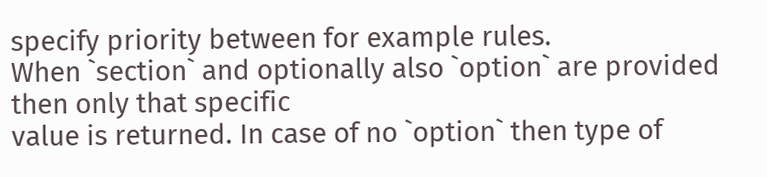specify priority between for example rules.
When `section` and optionally also `option` are provided then only that specific
value is returned. In case of no `option` then type of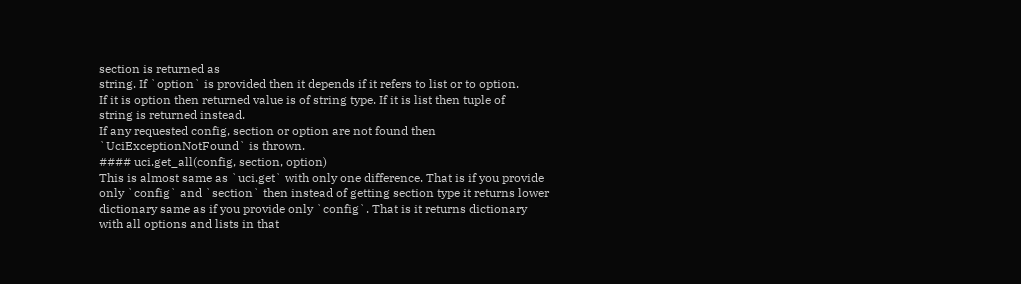section is returned as
string. If `option` is provided then it depends if it refers to list or to option.
If it is option then returned value is of string type. If it is list then tuple of
string is returned instead.
If any requested config, section or option are not found then
`UciExceptionNotFound` is thrown.
#### uci.get_all(config, section, option)
This is almost same as `uci.get` with only one difference. That is if you provide
only `config` and `section` then instead of getting section type it returns lower
dictionary same as if you provide only `config`. That is it returns dictionary
with all options and lists in that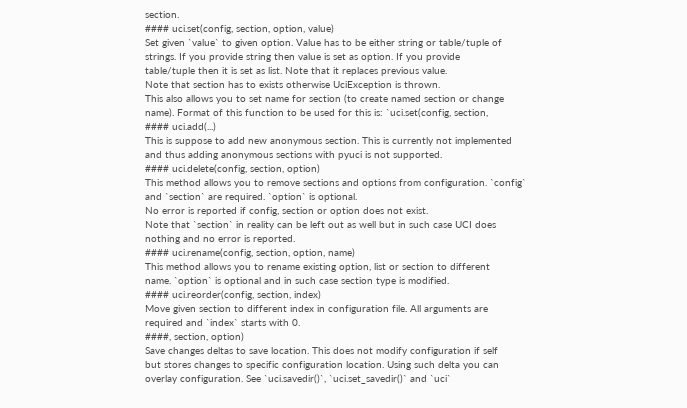section.
#### uci.set(config, section, option, value)
Set given `value` to given option. Value has to be either string or table/tuple of
strings. If you provide string then value is set as option. If you provide
table/tuple then it is set as list. Note that it replaces previous value.
Note that section has to exists otherwise UciException is thrown.
This also allows you to set name for section (to create named section or change
name). Format of this function to be used for this is: `uci.set(config, section,
#### uci.add(...)
This is suppose to add new anonymous section. This is currently not implemented
and thus adding anonymous sections with pyuci is not supported.
#### uci.delete(config, section, option)
This method allows you to remove sections and options from configuration. `config`
and `section` are required. `option` is optional.
No error is reported if config, section or option does not exist.
Note that `section` in reality can be left out as well but in such case UCI does
nothing and no error is reported.
#### uci.rename(config, section, option, name)
This method allows you to rename existing option, list or section to different
name. `option` is optional and in such case section type is modified.
#### uci.reorder(config, section, index)
Move given section to different index in configuration file. All arguments are
required and `index` starts with 0.
####, section, option)
Save changes deltas to save location. This does not modify configuration if self
but stores changes to specific configuration location. Using such delta you can
overlay configuration. See `uci.savedir()`, `uci.set_savedir()` and `uci`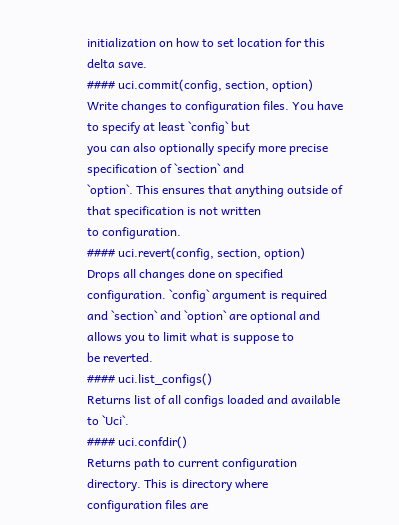initialization on how to set location for this delta save.
#### uci.commit(config, section, option)
Write changes to configuration files. You have to specify at least `config` but
you can also optionally specify more precise specification of `section` and
`option`. This ensures that anything outside of that specification is not written
to configuration.
#### uci.revert(config, section, option)
Drops all changes done on specified configuration. `config` argument is required
and `section` and `option` are optional and allows you to limit what is suppose to
be reverted.
#### uci.list_configs()
Returns list of all configs loaded and available to `Uci`.
#### uci.confdir()
Returns path to current configuration directory. This is directory where
configuration files are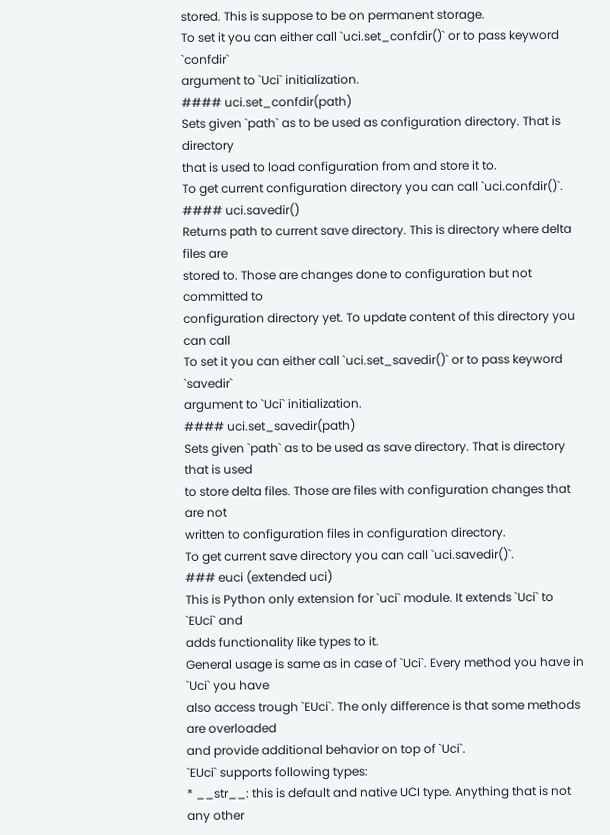stored. This is suppose to be on permanent storage.
To set it you can either call `uci.set_confdir()` or to pass keyword `confdir`
argument to `Uci` initialization.
#### uci.set_confdir(path)
Sets given `path` as to be used as configuration directory. That is directory
that is used to load configuration from and store it to.
To get current configuration directory you can call `uci.confdir()`.
#### uci.savedir()
Returns path to current save directory. This is directory where delta files are
stored to. Those are changes done to configuration but not committed to
configuration directory yet. To update content of this directory you can call
To set it you can either call `uci.set_savedir()` or to pass keyword `savedir`
argument to `Uci` initialization.
#### uci.set_savedir(path)
Sets given `path` as to be used as save directory. That is directory that is used
to store delta files. Those are files with configuration changes that are not
written to configuration files in configuration directory.
To get current save directory you can call `uci.savedir()`.
### euci (extended uci)
This is Python only extension for `uci` module. It extends `Uci` to `EUci` and
adds functionality like types to it.
General usage is same as in case of `Uci`. Every method you have in `Uci` you have
also access trough `EUci`. The only difference is that some methods are overloaded
and provide additional behavior on top of `Uci`.
`EUci` supports following types:
* __str__: this is default and native UCI type. Anything that is not any other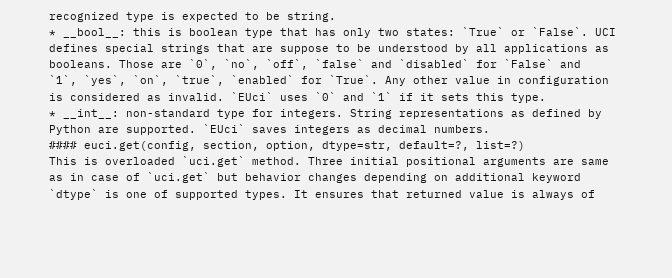recognized type is expected to be string.
* __bool__: this is boolean type that has only two states: `True` or `False`. UCI
defines special strings that are suppose to be understood by all applications as
booleans. Those are `0`, `no`, `off`, `false` and `disabled` for `False` and
`1`, `yes`, `on`, `true`, `enabled` for `True`. Any other value in configuration
is considered as invalid. `EUci` uses `0` and `1` if it sets this type.
* __int__: non-standard type for integers. String representations as defined by
Python are supported. `EUci` saves integers as decimal numbers.
#### euci.get(config, section, option, dtype=str, default=?, list=?)
This is overloaded `uci.get` method. Three initial positional arguments are same
as in case of `uci.get` but behavior changes depending on additional keyword
`dtype` is one of supported types. It ensures that returned value is always of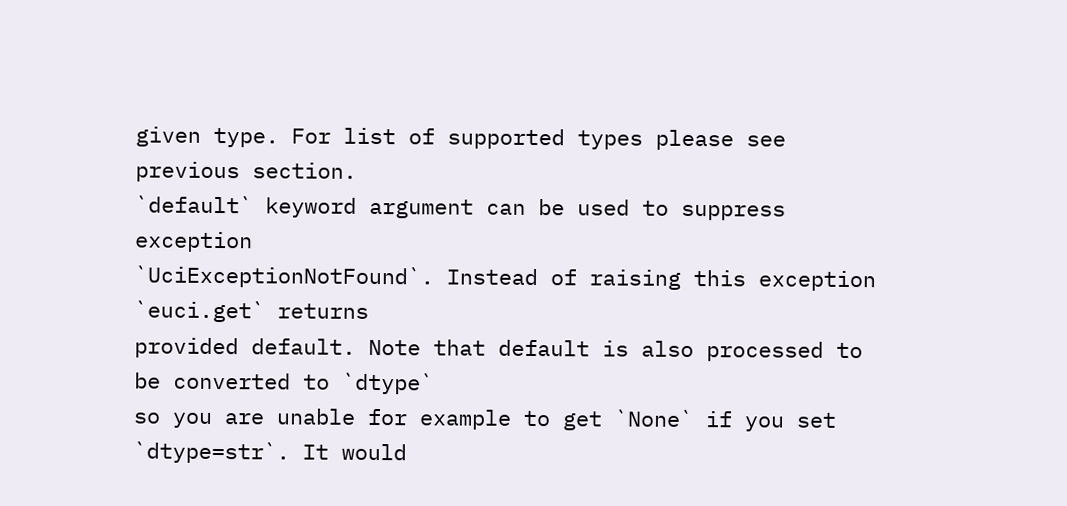given type. For list of supported types please see previous section.
`default` keyword argument can be used to suppress exception
`UciExceptionNotFound`. Instead of raising this exception `euci.get` returns
provided default. Note that default is also processed to be converted to `dtype`
so you are unable for example to get `None` if you set `dtype=str`. It would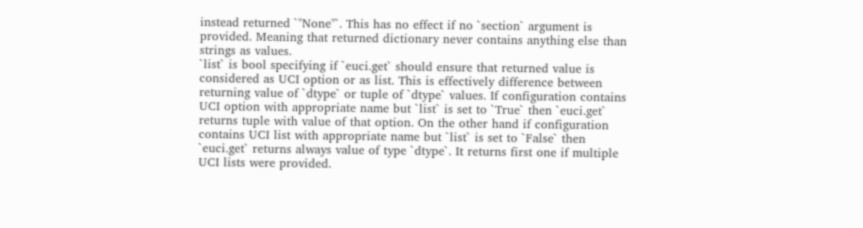instead returned `"None"`. This has no effect if no `section` argument is
provided. Meaning that returned dictionary never contains anything else than
strings as values.
`list` is bool specifying if `euci.get` should ensure that returned value is
considered as UCI option or as list. This is effectively difference between
returning value of `dtype` or tuple of `dtype` values. If configuration contains
UCI option with appropriate name but `list` is set to `True` then `euci.get`
returns tuple with value of that option. On the other hand if configuration
contains UCI list with appropriate name but `list` is set to `False` then
`euci.get` returns always value of type `dtype`. It returns first one if multiple
UCI lists were provided.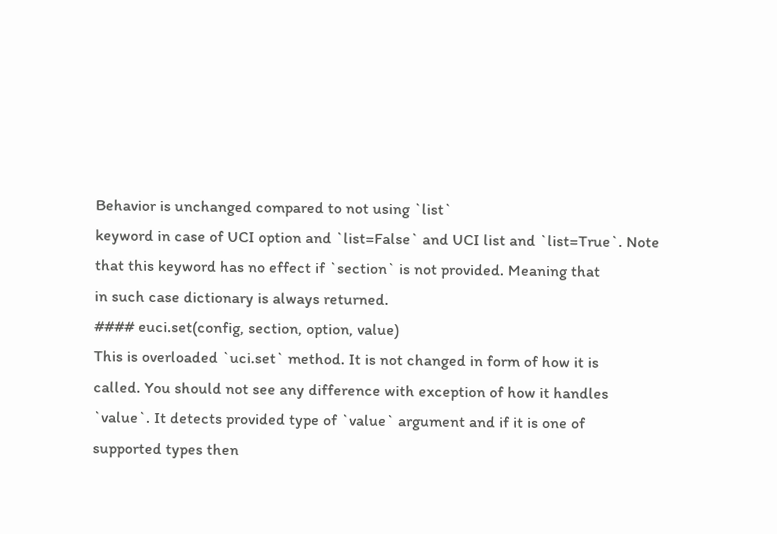Behavior is unchanged compared to not using `list`
keyword in case of UCI option and `list=False` and UCI list and `list=True`. Note
that this keyword has no effect if `section` is not provided. Meaning that
in such case dictionary is always returned.
#### euci.set(config, section, option, value)
This is overloaded `uci.set` method. It is not changed in form of how it is
called. You should not see any difference with exception of how it handles
`value`. It detects provided type of `value` argument and if it is one of
supported types then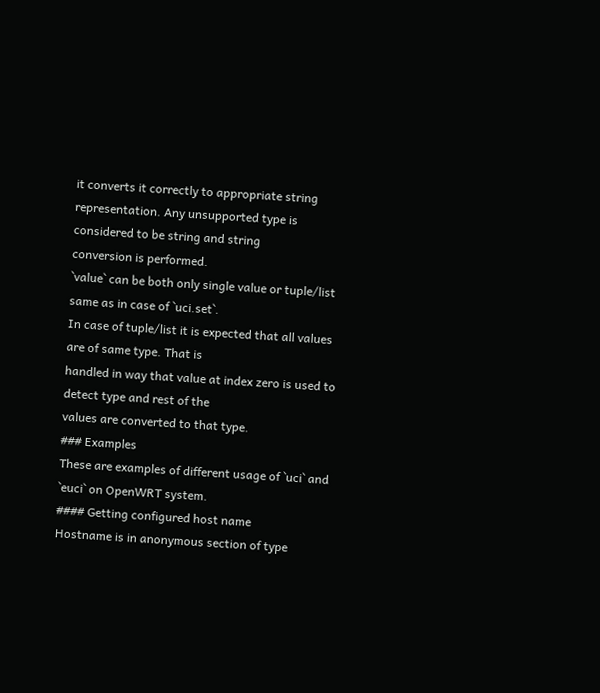it converts it correctly to appropriate string
representation. Any unsupported type is considered to be string and string
conversion is performed.
`value` can be both only single value or tuple/list same as in case of `uci.set`.
In case of tuple/list it is expected that all values are of same type. That is
handled in way that value at index zero is used to detect type and rest of the
values are converted to that type.
### Examples
These are examples of different usage of `uci` and `euci` on OpenWRT system.
#### Getting configured host name
Hostname is in anonymous section of type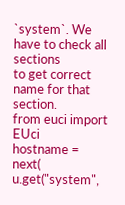`system`. We have to check all sections
to get correct name for that section.
from euci import EUci
hostname = next(
u.get("system",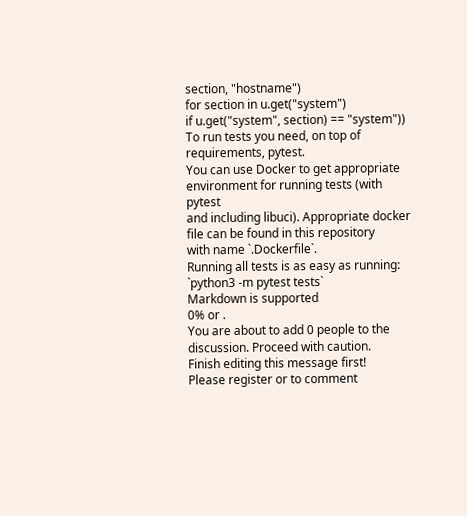section, "hostname")
for section in u.get("system")
if u.get("system", section) == "system"))
To run tests you need, on top of requirements, pytest.
You can use Docker to get appropriate environment for running tests (with pytest
and including libuci). Appropriate docker file can be found in this repository
with name `.Dockerfile`.
Running all tests is as easy as running: `python3 -m pytest tests`
Markdown is supported
0% or .
You are about to add 0 people to the discussion. Proceed with caution.
Finish editing this message first!
Please register or to comment